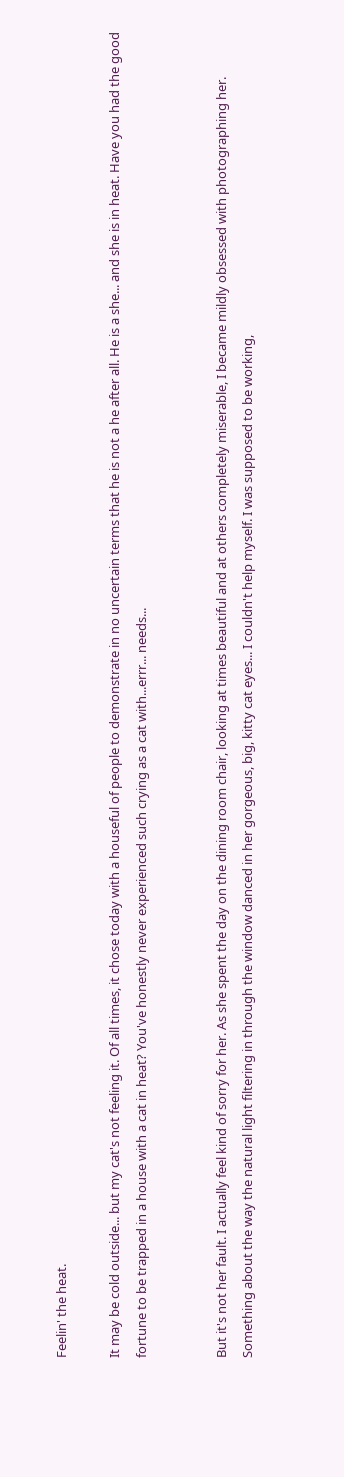Feelin' the heat.

It may be cold outside... but my cat's not feeling it. Of all times, it chose today with a houseful of people to demonstrate in no uncertain terms that he is not a he after all. He is a she... and she is in heat. Have you had the good fortune to be trapped in a house with a cat in heat? You've honestly never experienced such crying as a cat with...errr... needs...


But it's not her fault. I actually feel kind of sorry for her. As she spent the day on the dining room chair, looking at times beautiful and at others completely miserable, I became mildly obsessed with photographing her. Something about the way the natural light filtering in through the window danced in her gorgeous, big, kitty cat eyes... I couldn't help myself. I was supposed to be working,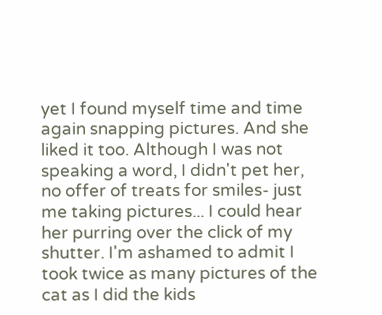yet I found myself time and time again snapping pictures. And she liked it too. Although I was not speaking a word, I didn't pet her, no offer of treats for smiles- just me taking pictures... I could hear her purring over the click of my shutter. I'm ashamed to admit I took twice as many pictures of the cat as I did the kids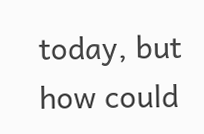today, but how could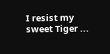I resist my sweet Tiger ...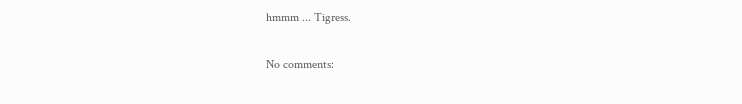hmmm ... Tigress.

No comments: